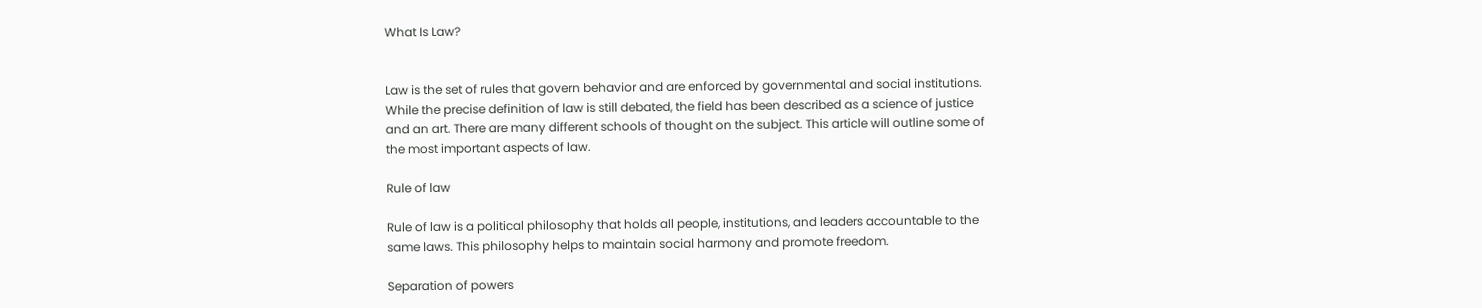What Is Law?


Law is the set of rules that govern behavior and are enforced by governmental and social institutions. While the precise definition of law is still debated, the field has been described as a science of justice and an art. There are many different schools of thought on the subject. This article will outline some of the most important aspects of law.

Rule of law

Rule of law is a political philosophy that holds all people, institutions, and leaders accountable to the same laws. This philosophy helps to maintain social harmony and promote freedom.

Separation of powers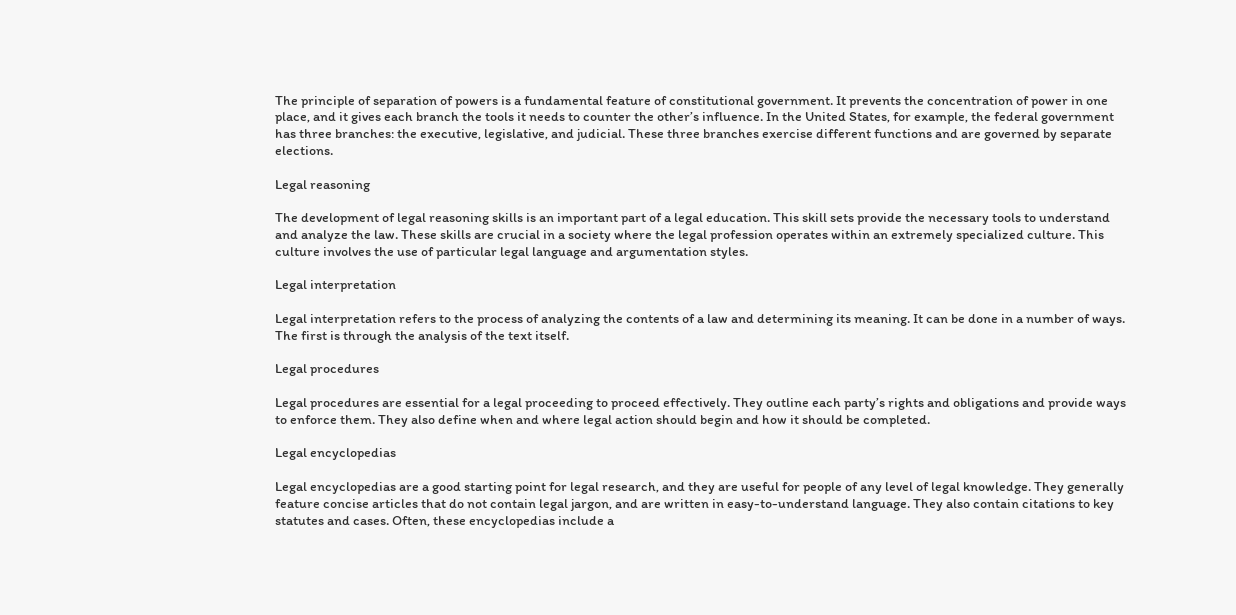The principle of separation of powers is a fundamental feature of constitutional government. It prevents the concentration of power in one place, and it gives each branch the tools it needs to counter the other’s influence. In the United States, for example, the federal government has three branches: the executive, legislative, and judicial. These three branches exercise different functions and are governed by separate elections.

Legal reasoning

The development of legal reasoning skills is an important part of a legal education. This skill sets provide the necessary tools to understand and analyze the law. These skills are crucial in a society where the legal profession operates within an extremely specialized culture. This culture involves the use of particular legal language and argumentation styles.

Legal interpretation

Legal interpretation refers to the process of analyzing the contents of a law and determining its meaning. It can be done in a number of ways. The first is through the analysis of the text itself.

Legal procedures

Legal procedures are essential for a legal proceeding to proceed effectively. They outline each party’s rights and obligations and provide ways to enforce them. They also define when and where legal action should begin and how it should be completed.

Legal encyclopedias

Legal encyclopedias are a good starting point for legal research, and they are useful for people of any level of legal knowledge. They generally feature concise articles that do not contain legal jargon, and are written in easy-to-understand language. They also contain citations to key statutes and cases. Often, these encyclopedias include a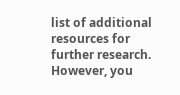list of additional resources for further research. However, you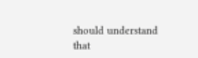should understand that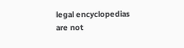legal encyclopedias are not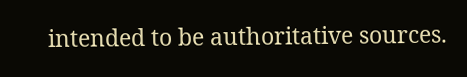intended to be authoritative sources.